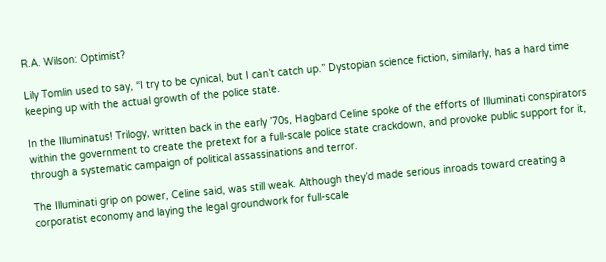R.A. Wilson: Optimist?

Lily Tomlin used to say, “I try to be cynical, but I can’t catch up.” Dystopian science fiction, similarly, has a hard time keeping up with the actual growth of the police state.

In the Illuminatus! Trilogy, written back in the early ’70s, Hagbard Celine spoke of the efforts of Illuminati conspirators within the government to create the pretext for a full-scale police state crackdown, and provoke public support for it, through a systematic campaign of political assassinations and terror.

The Illuminati grip on power, Celine said, was still weak. Although they’d made serious inroads toward creating a corporatist economy and laying the legal groundwork for full-scale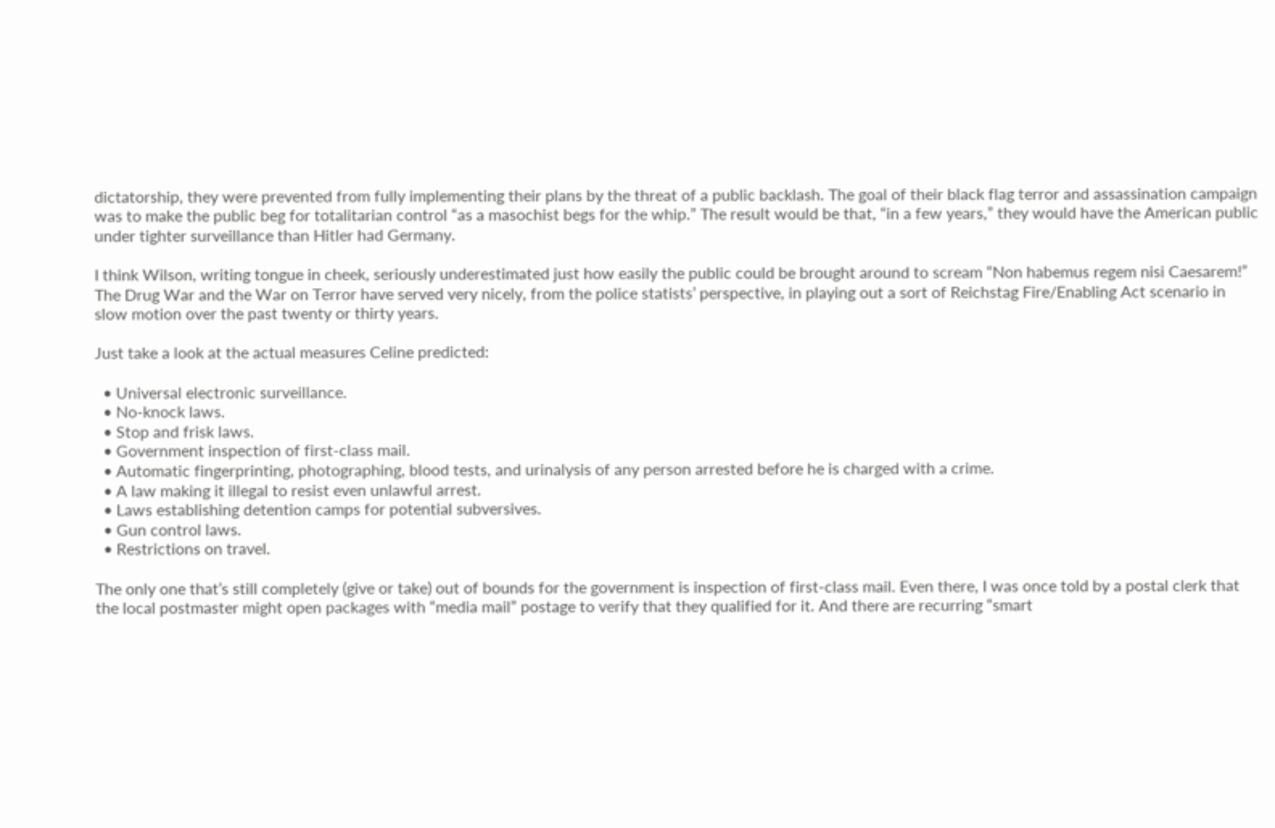dictatorship, they were prevented from fully implementing their plans by the threat of a public backlash. The goal of their black flag terror and assassination campaign was to make the public beg for totalitarian control “as a masochist begs for the whip.” The result would be that, “in a few years,” they would have the American public under tighter surveillance than Hitler had Germany.

I think Wilson, writing tongue in cheek, seriously underestimated just how easily the public could be brought around to scream “Non habemus regem nisi Caesarem!” The Drug War and the War on Terror have served very nicely, from the police statists’ perspective, in playing out a sort of Reichstag Fire/Enabling Act scenario in slow motion over the past twenty or thirty years.

Just take a look at the actual measures Celine predicted:

  • Universal electronic surveillance.
  • No-knock laws.
  • Stop and frisk laws.
  • Government inspection of first-class mail.
  • Automatic fingerprinting, photographing, blood tests, and urinalysis of any person arrested before he is charged with a crime.
  • A law making it illegal to resist even unlawful arrest.
  • Laws establishing detention camps for potential subversives.
  • Gun control laws.
  • Restrictions on travel.

The only one that’s still completely (give or take) out of bounds for the government is inspection of first-class mail. Even there, I was once told by a postal clerk that the local postmaster might open packages with “media mail” postage to verify that they qualified for it. And there are recurring “smart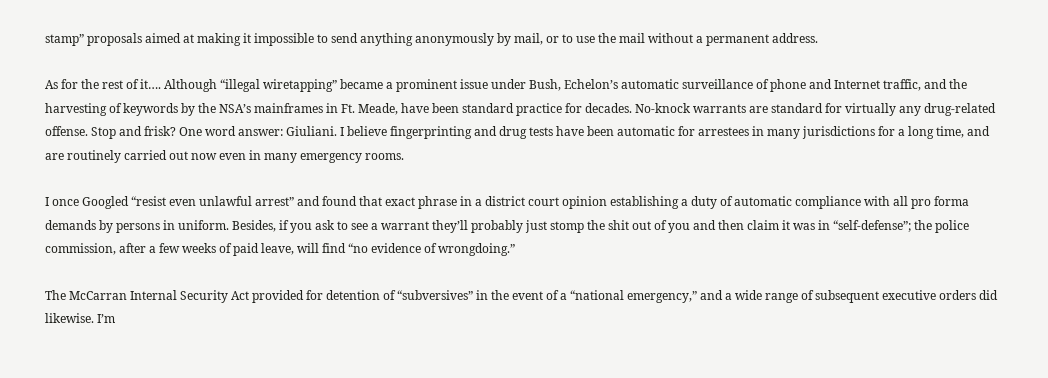stamp” proposals aimed at making it impossible to send anything anonymously by mail, or to use the mail without a permanent address.

As for the rest of it…. Although “illegal wiretapping” became a prominent issue under Bush, Echelon’s automatic surveillance of phone and Internet traffic, and the harvesting of keywords by the NSA’s mainframes in Ft. Meade, have been standard practice for decades. No-knock warrants are standard for virtually any drug-related offense. Stop and frisk? One word answer: Giuliani. I believe fingerprinting and drug tests have been automatic for arrestees in many jurisdictions for a long time, and are routinely carried out now even in many emergency rooms.

I once Googled “resist even unlawful arrest” and found that exact phrase in a district court opinion establishing a duty of automatic compliance with all pro forma demands by persons in uniform. Besides, if you ask to see a warrant they’ll probably just stomp the shit out of you and then claim it was in “self-defense”; the police commission, after a few weeks of paid leave, will find “no evidence of wrongdoing.”

The McCarran Internal Security Act provided for detention of “subversives” in the event of a “national emergency,” and a wide range of subsequent executive orders did likewise. I’m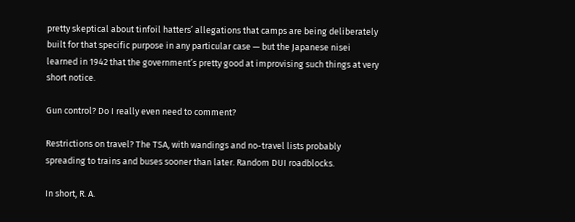pretty skeptical about tinfoil hatters’ allegations that camps are being deliberately built for that specific purpose in any particular case — but the Japanese nisei learned in 1942 that the government’s pretty good at improvising such things at very short notice.

Gun control? Do I really even need to comment?

Restrictions on travel? The TSA, with wandings and no-travel lists probably spreading to trains and buses sooner than later. Random DUI roadblocks.

In short, R. A.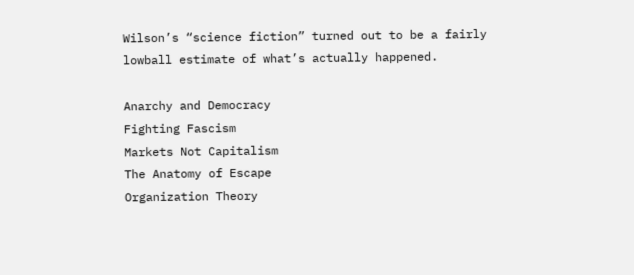Wilson’s “science fiction” turned out to be a fairly lowball estimate of what’s actually happened.

Anarchy and Democracy
Fighting Fascism
Markets Not Capitalism
The Anatomy of Escape
Organization Theory